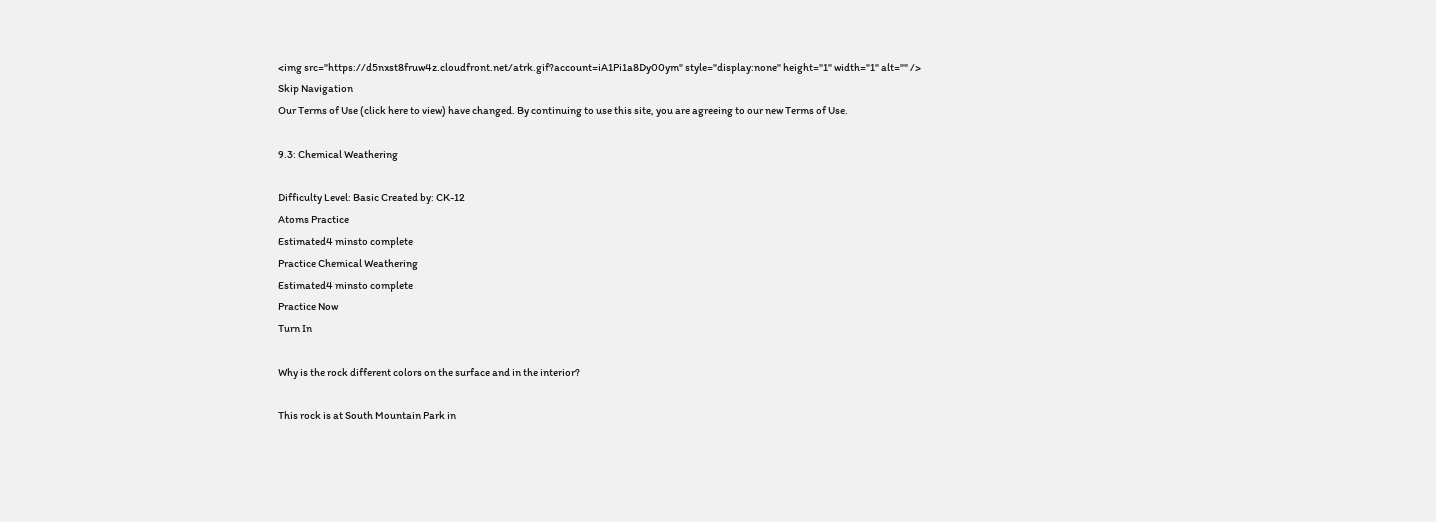<img src="https://d5nxst8fruw4z.cloudfront.net/atrk.gif?account=iA1Pi1a8Dy00ym" style="display:none" height="1" width="1" alt="" />
Skip Navigation
Our Terms of Use (click here to view) have changed. By continuing to use this site, you are agreeing to our new Terms of Use.

9.3: Chemical Weathering

Difficulty Level: Basic Created by: CK-12
Atoms Practice
Estimated4 minsto complete
Practice Chemical Weathering
Estimated4 minsto complete
Practice Now
Turn In

Why is the rock different colors on the surface and in the interior?

This rock is at South Mountain Park in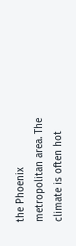the Phoenix metropolitan area. The climate is often hot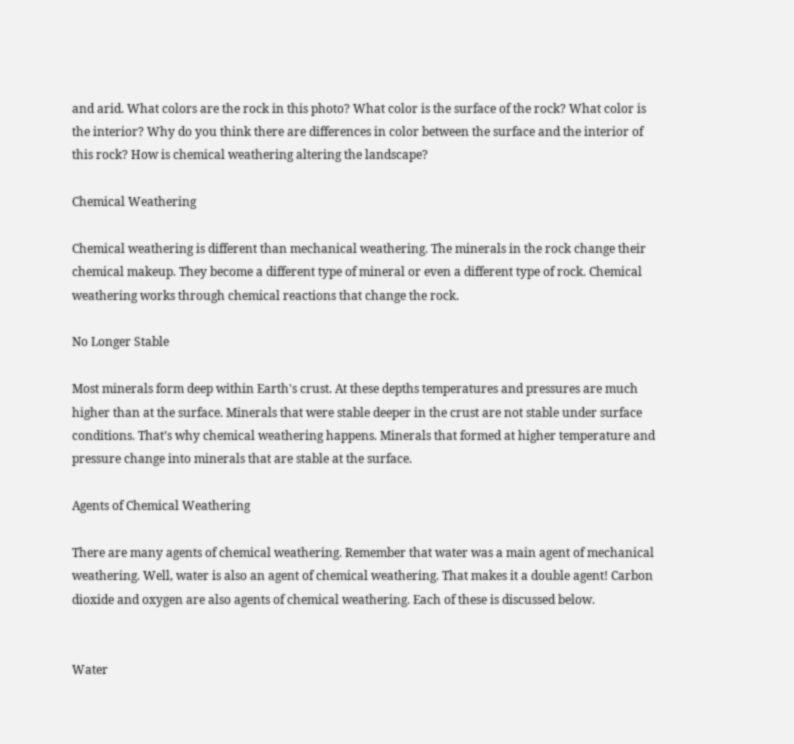and arid. What colors are the rock in this photo? What color is the surface of the rock? What color is the interior? Why do you think there are differences in color between the surface and the interior of this rock? How is chemical weathering altering the landscape?

Chemical Weathering

Chemical weathering is different than mechanical weathering. The minerals in the rock change their chemical makeup. They become a different type of mineral or even a different type of rock. Chemical weathering works through chemical reactions that change the rock.

No Longer Stable

Most minerals form deep within Earth's crust. At these depths temperatures and pressures are much higher than at the surface. Minerals that were stable deeper in the crust are not stable under surface conditions. That’s why chemical weathering happens. Minerals that formed at higher temperature and pressure change into minerals that are stable at the surface.

Agents of Chemical Weathering

There are many agents of chemical weathering. Remember that water was a main agent of mechanical weathering. Well, water is also an agent of chemical weathering. That makes it a double agent! Carbon dioxide and oxygen are also agents of chemical weathering. Each of these is discussed below.


Water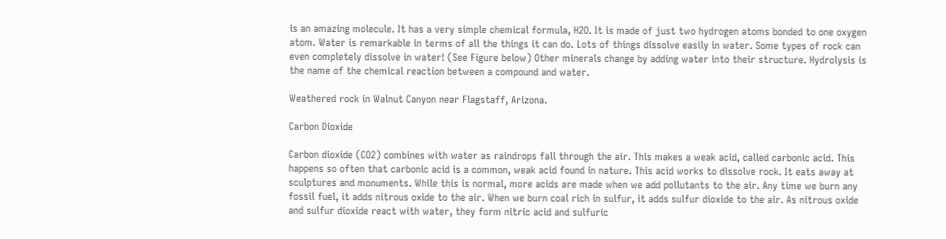is an amazing molecule. It has a very simple chemical formula, H2O. It is made of just two hydrogen atoms bonded to one oxygen atom. Water is remarkable in terms of all the things it can do. Lots of things dissolve easily in water. Some types of rock can even completely dissolve in water! (See Figure below) Other minerals change by adding water into their structure. Hydrolysis is the name of the chemical reaction between a compound and water.

Weathered rock in Walnut Canyon near Flagstaff, Arizona.

Carbon Dioxide

Carbon dioxide (CO2) combines with water as raindrops fall through the air. This makes a weak acid, called carbonic acid. This happens so often that carbonic acid is a common, weak acid found in nature. This acid works to dissolve rock. It eats away at sculptures and monuments. While this is normal, more acids are made when we add pollutants to the air. Any time we burn any fossil fuel, it adds nitrous oxide to the air. When we burn coal rich in sulfur, it adds sulfur dioxide to the air. As nitrous oxide and sulfur dioxide react with water, they form nitric acid and sulfuric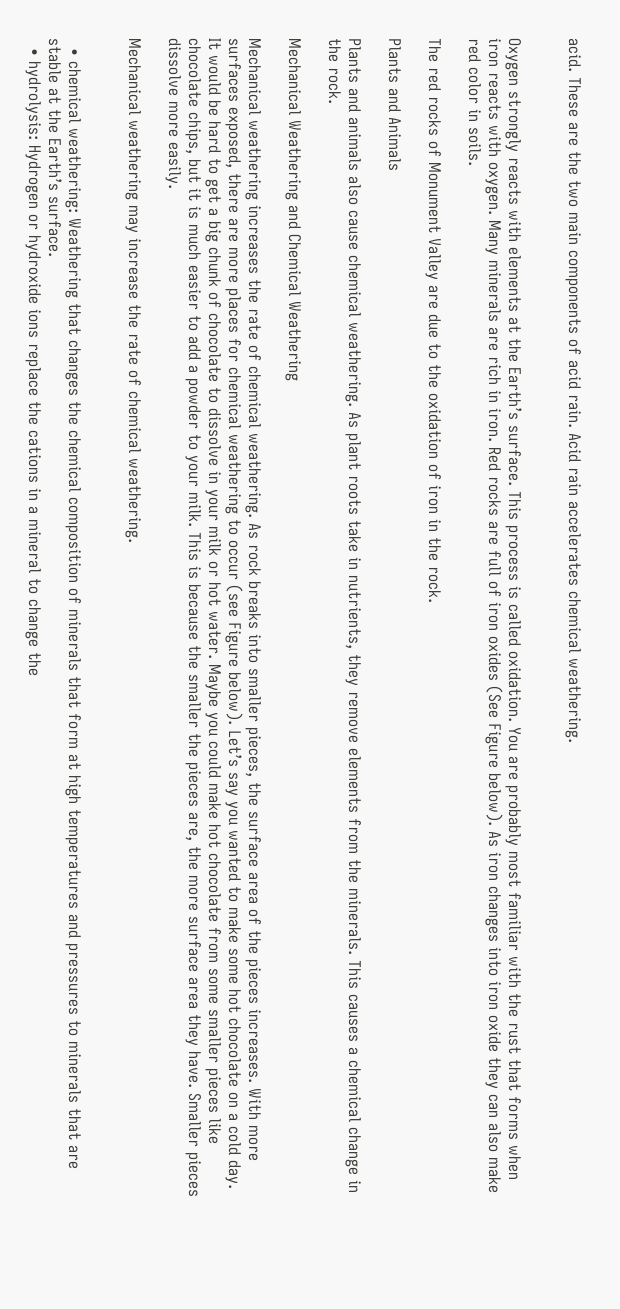acid. These are the two main components of acid rain. Acid rain accelerates chemical weathering.


Oxygen strongly reacts with elements at the Earth’s surface. This process is called oxidation. You are probably most familiar with the rust that forms when iron reacts with oxygen. Many minerals are rich in iron. Red rocks are full of iron oxides (See Figure below). As iron changes into iron oxide they can also make red color in soils.

The red rocks of Monument Valley are due to the oxidation of iron in the rock.

Plants and Animals

Plants and animals also cause chemical weathering. As plant roots take in nutrients, they remove elements from the minerals. This causes a chemical change in the rock.

Mechanical Weathering and Chemical Weathering

Mechanical weathering increases the rate of chemical weathering. As rock breaks into smaller pieces, the surface area of the pieces increases. With more surfaces exposed, there are more places for chemical weathering to occur (see Figure below). Let’s say you wanted to make some hot chocolate on a cold day. It would be hard to get a big chunk of chocolate to dissolve in your milk or hot water. Maybe you could make hot chocolate from some smaller pieces like chocolate chips, but it is much easier to add a powder to your milk. This is because the smaller the pieces are, the more surface area they have. Smaller pieces dissolve more easily.

Mechanical weathering may increase the rate of chemical weathering.


  • chemical weathering: Weathering that changes the chemical composition of minerals that form at high temperatures and pressures to minerals that are stable at the Earth’s surface.
  • hydrolysis: Hydrogen or hydroxide ions replace the cations in a mineral to change the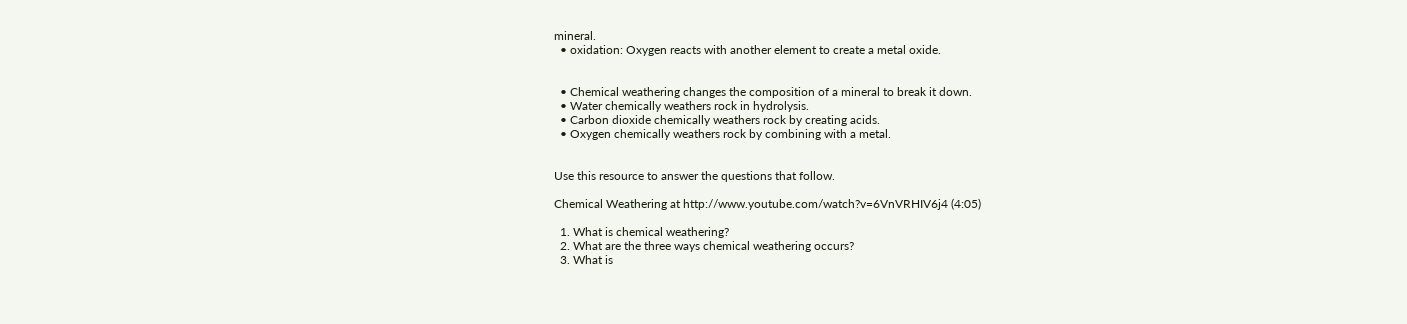mineral.
  • oxidation: Oxygen reacts with another element to create a metal oxide.


  • Chemical weathering changes the composition of a mineral to break it down.
  • Water chemically weathers rock in hydrolysis.
  • Carbon dioxide chemically weathers rock by creating acids.
  • Oxygen chemically weathers rock by combining with a metal.


Use this resource to answer the questions that follow.

Chemical Weathering at http://www.youtube.com/watch?v=6VnVRHIV6j4 (4:05)

  1. What is chemical weathering?
  2. What are the three ways chemical weathering occurs?
  3. What is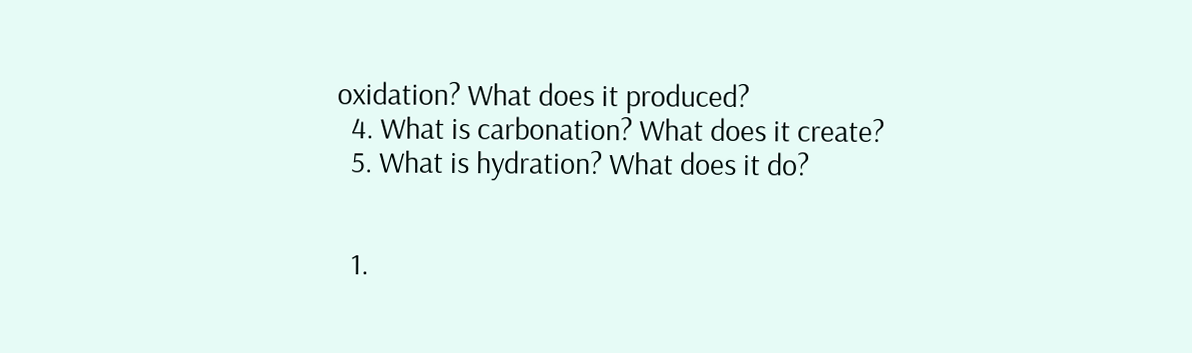oxidation? What does it produced?
  4. What is carbonation? What does it create?
  5. What is hydration? What does it do?


  1.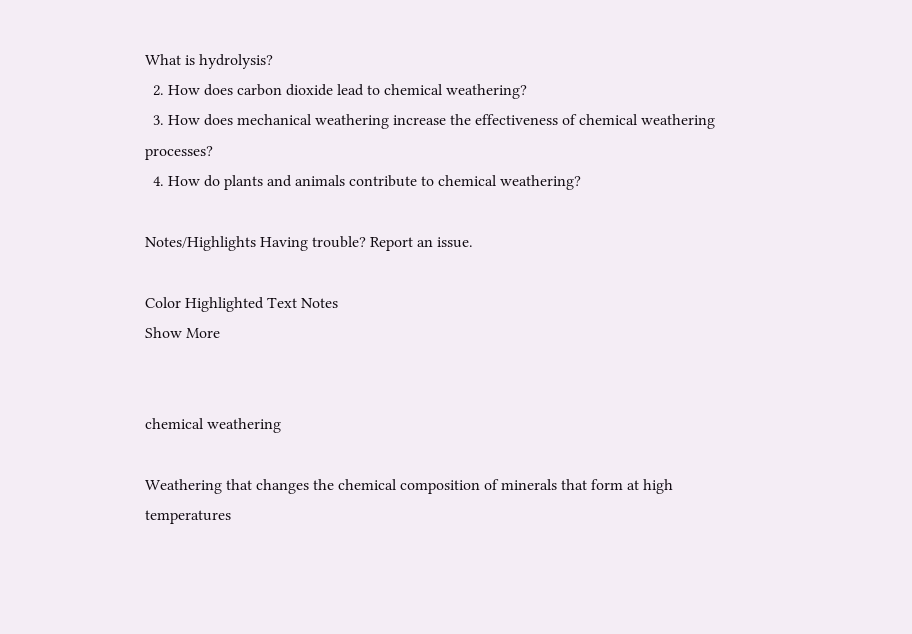What is hydrolysis?
  2. How does carbon dioxide lead to chemical weathering?
  3. How does mechanical weathering increase the effectiveness of chemical weathering processes?
  4. How do plants and animals contribute to chemical weathering?

Notes/Highlights Having trouble? Report an issue.

Color Highlighted Text Notes
Show More


chemical weathering

Weathering that changes the chemical composition of minerals that form at high temperatures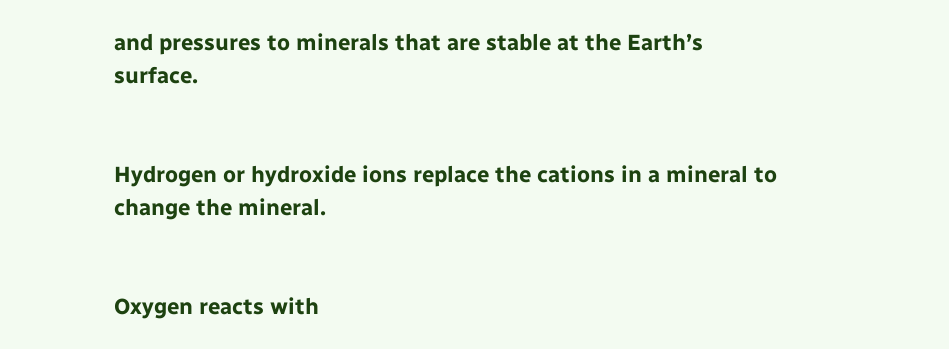and pressures to minerals that are stable at the Earth’s surface.


Hydrogen or hydroxide ions replace the cations in a mineral to change the mineral.


Oxygen reacts with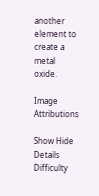another element to create a metal oxide.

Image Attributions

Show Hide Details
Difficulty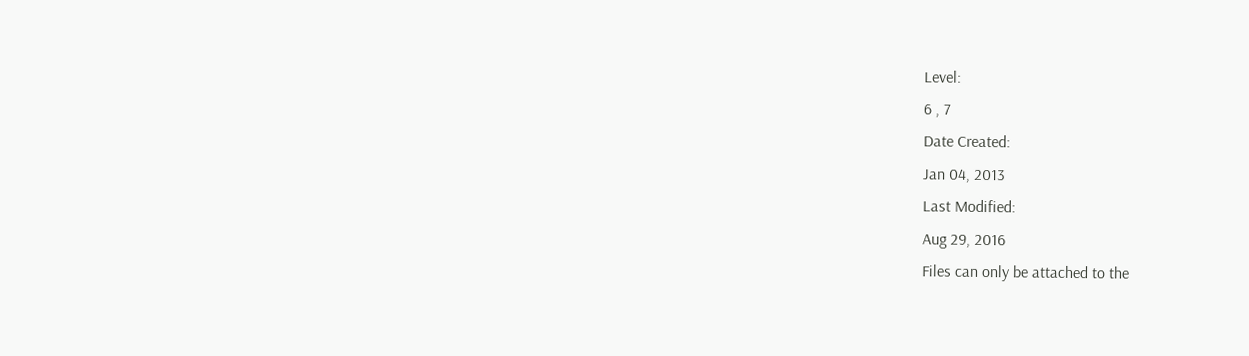Level:
6 , 7
Date Created:
Jan 04, 2013
Last Modified:
Aug 29, 2016
Files can only be attached to the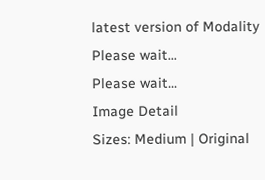latest version of Modality
Please wait...
Please wait...
Image Detail
Sizes: Medium | Original